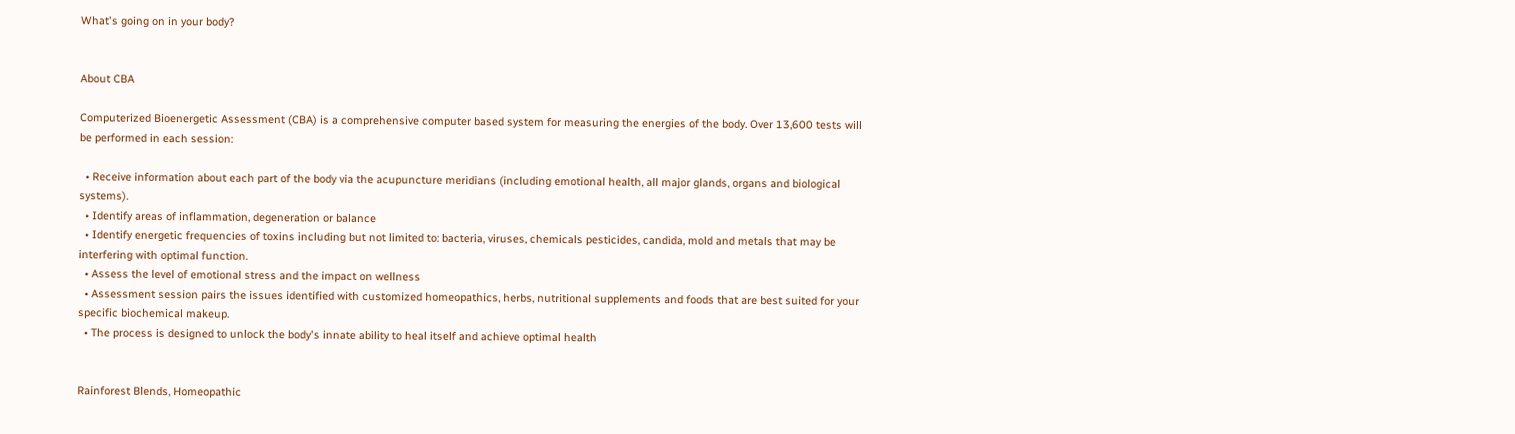What's going on in your body?


About CBA

Computerized Bioenergetic Assessment (CBA) is a comprehensive computer based system for measuring the energies of the body. Over 13,600 tests will be performed in each session:

  • Receive information about each part of the body via the acupuncture meridians (including emotional health, all major glands, organs and biological systems).
  • Identify areas of inflammation, degeneration or balance
  • Identify energetic frequencies of toxins including but not limited to: bacteria, viruses, chemicals pesticides, candida, mold and metals that may be interfering with optimal function.
  • Assess the level of emotional stress and the impact on wellness
  • Assessment session pairs the issues identified with customized homeopathics, herbs, nutritional supplements and foods that are best suited for your specific biochemical makeup.
  • The process is designed to unlock the body's innate ability to heal itself and achieve optimal health


Rainforest Blends, Homeopathic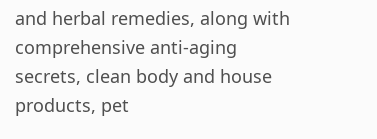and herbal remedies, along with comprehensive anti-aging secrets, clean body and house products, pet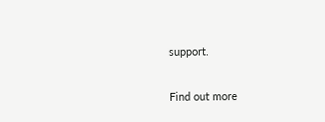support.

Find out more